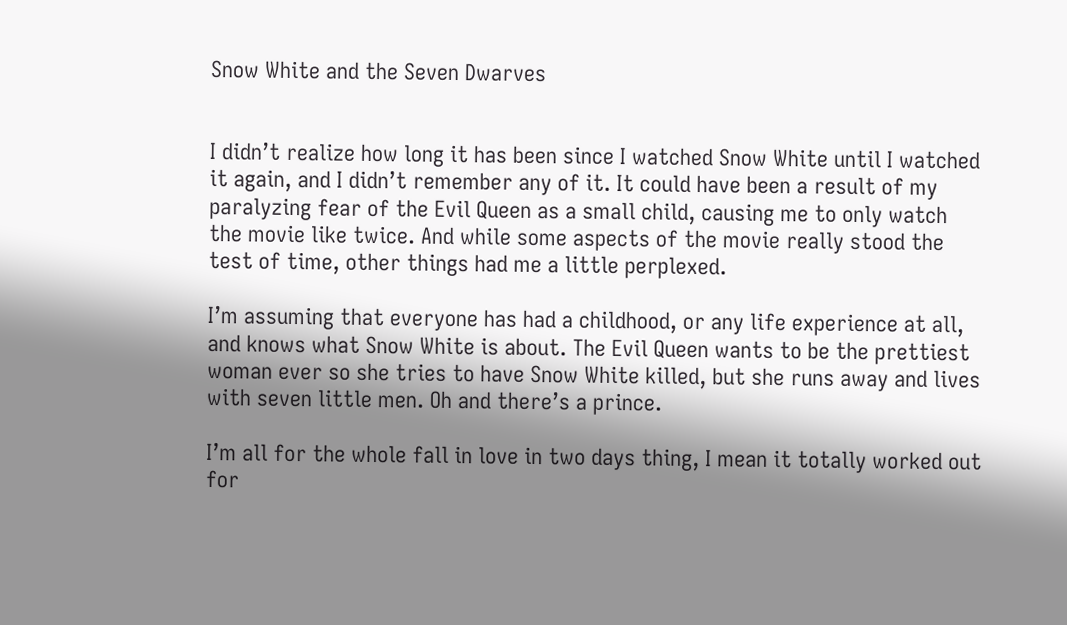Snow White and the Seven Dwarves


I didn’t realize how long it has been since I watched Snow White until I watched it again, and I didn’t remember any of it. It could have been a result of my paralyzing fear of the Evil Queen as a small child, causing me to only watch the movie like twice. And while some aspects of the movie really stood the test of time, other things had me a little perplexed.

I’m assuming that everyone has had a childhood, or any life experience at all, and knows what Snow White is about. The Evil Queen wants to be the prettiest woman ever so she tries to have Snow White killed, but she runs away and lives with seven little men. Oh and there’s a prince.

I’m all for the whole fall in love in two days thing, I mean it totally worked out for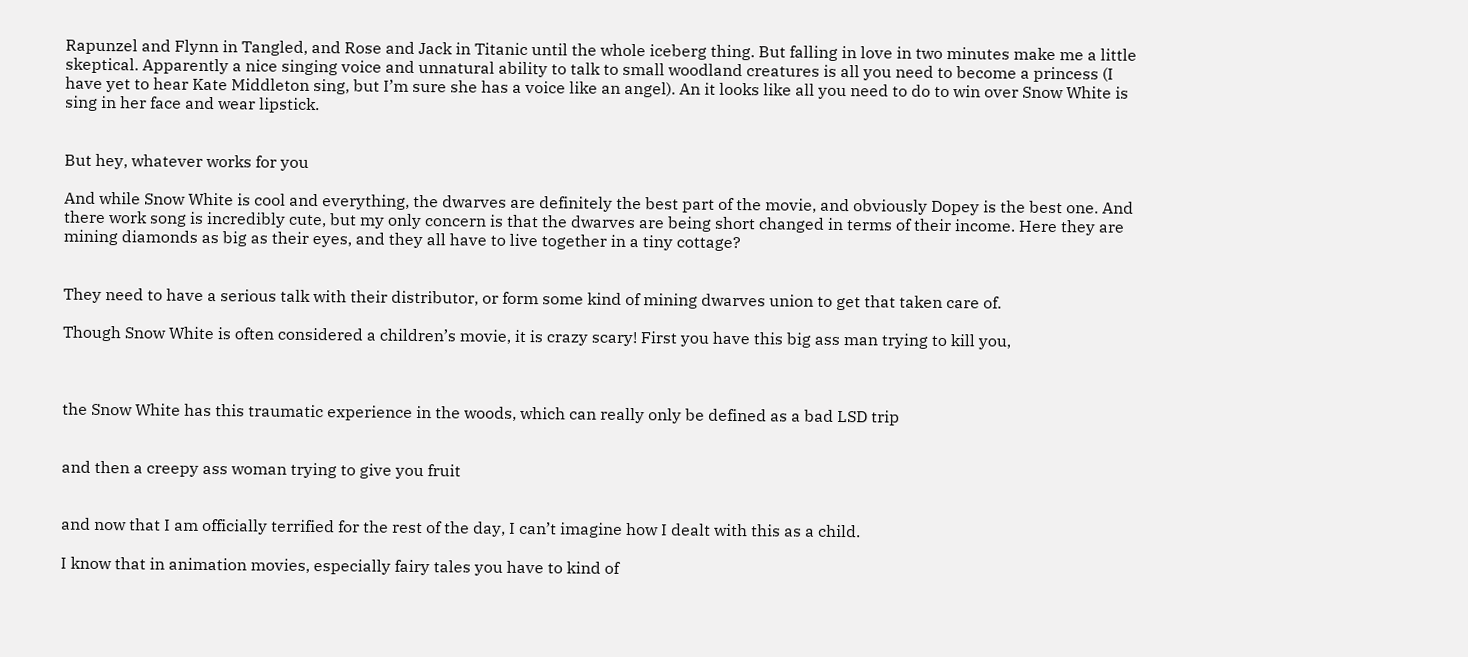Rapunzel and Flynn in Tangled, and Rose and Jack in Titanic until the whole iceberg thing. But falling in love in two minutes make me a little skeptical. Apparently a nice singing voice and unnatural ability to talk to small woodland creatures is all you need to become a princess (I have yet to hear Kate Middleton sing, but I’m sure she has a voice like an angel). An it looks like all you need to do to win over Snow White is sing in her face and wear lipstick.


But hey, whatever works for you

And while Snow White is cool and everything, the dwarves are definitely the best part of the movie, and obviously Dopey is the best one. And there work song is incredibly cute, but my only concern is that the dwarves are being short changed in terms of their income. Here they are mining diamonds as big as their eyes, and they all have to live together in a tiny cottage?


They need to have a serious talk with their distributor, or form some kind of mining dwarves union to get that taken care of.

Though Snow White is often considered a children’s movie, it is crazy scary! First you have this big ass man trying to kill you,



the Snow White has this traumatic experience in the woods, which can really only be defined as a bad LSD trip


and then a creepy ass woman trying to give you fruit


and now that I am officially terrified for the rest of the day, I can’t imagine how I dealt with this as a child.

I know that in animation movies, especially fairy tales you have to kind of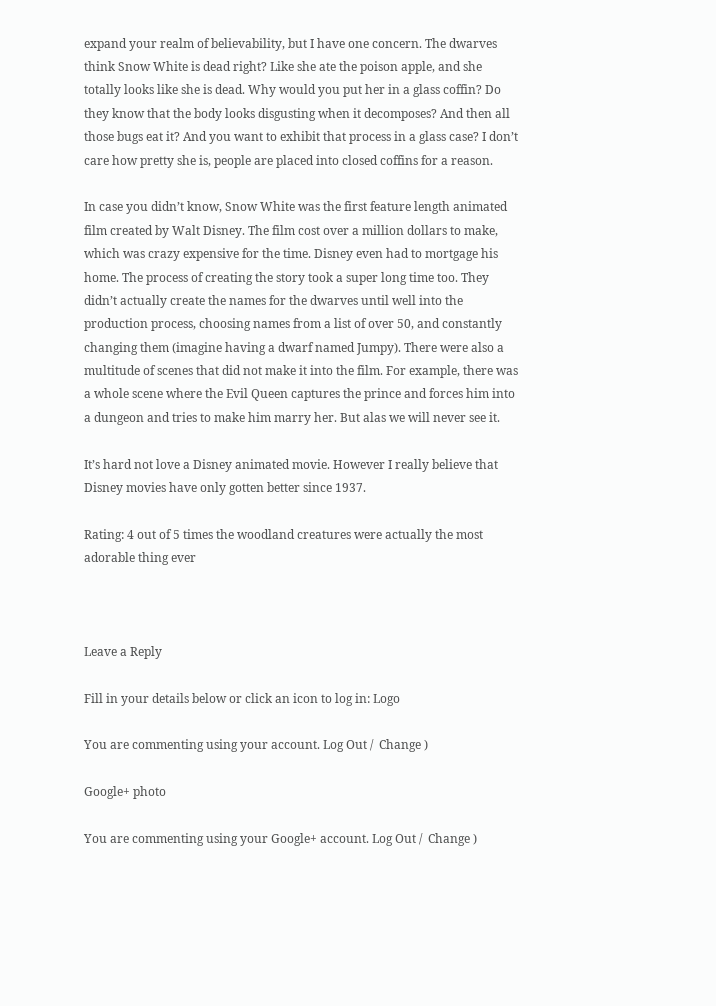expand your realm of believability, but I have one concern. The dwarves think Snow White is dead right? Like she ate the poison apple, and she totally looks like she is dead. Why would you put her in a glass coffin? Do they know that the body looks disgusting when it decomposes? And then all those bugs eat it? And you want to exhibit that process in a glass case? I don’t care how pretty she is, people are placed into closed coffins for a reason.

In case you didn’t know, Snow White was the first feature length animated film created by Walt Disney. The film cost over a million dollars to make, which was crazy expensive for the time. Disney even had to mortgage his home. The process of creating the story took a super long time too. They didn’t actually create the names for the dwarves until well into the production process, choosing names from a list of over 50, and constantly changing them (imagine having a dwarf named Jumpy). There were also a multitude of scenes that did not make it into the film. For example, there was a whole scene where the Evil Queen captures the prince and forces him into a dungeon and tries to make him marry her. But alas we will never see it.

It’s hard not love a Disney animated movie. However I really believe that Disney movies have only gotten better since 1937.

Rating: 4 out of 5 times the woodland creatures were actually the most adorable thing ever



Leave a Reply

Fill in your details below or click an icon to log in: Logo

You are commenting using your account. Log Out /  Change )

Google+ photo

You are commenting using your Google+ account. Log Out /  Change )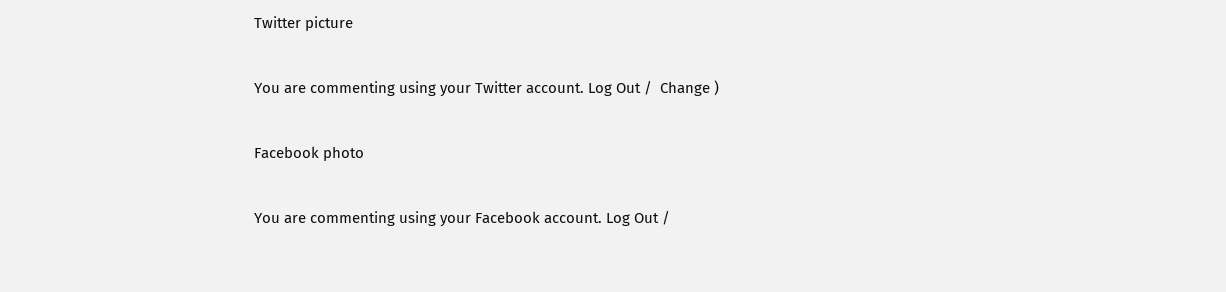Twitter picture

You are commenting using your Twitter account. Log Out /  Change )

Facebook photo

You are commenting using your Facebook account. Log Out /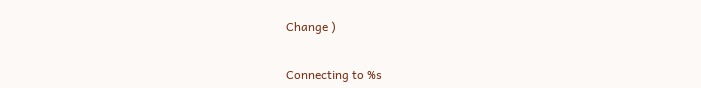Change )


Connecting to %s